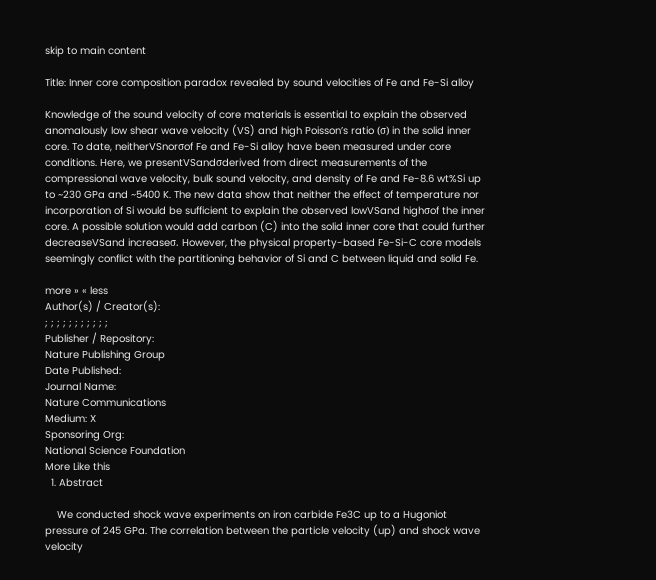skip to main content

Title: Inner core composition paradox revealed by sound velocities of Fe and Fe-Si alloy

Knowledge of the sound velocity of core materials is essential to explain the observed anomalously low shear wave velocity (VS) and high Poisson’s ratio (σ) in the solid inner core. To date, neitherVSnorσof Fe and Fe-Si alloy have been measured under core conditions. Here, we presentVSandσderived from direct measurements of the compressional wave velocity, bulk sound velocity, and density of Fe and Fe-8.6 wt%Si up to ~230 GPa and ~5400 K. The new data show that neither the effect of temperature nor incorporation of Si would be sufficient to explain the observed lowVSand highσof the inner core. A possible solution would add carbon (C) into the solid inner core that could further decreaseVSand increaseσ. However, the physical property-based Fe-Si-C core models seemingly conflict with the partitioning behavior of Si and C between liquid and solid Fe.

more » « less
Author(s) / Creator(s):
; ; ; ; ; ; ; ; ; ; ;
Publisher / Repository:
Nature Publishing Group
Date Published:
Journal Name:
Nature Communications
Medium: X
Sponsoring Org:
National Science Foundation
More Like this
  1. Abstract

    We conducted shock wave experiments on iron carbide Fe3C up to a Hugoniot pressure of 245 GPa. The correlation between the particle velocity (up) and shock wave velocity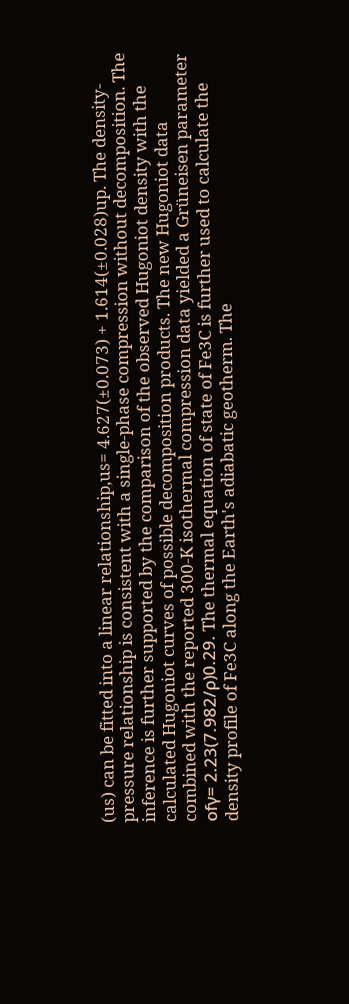(us) can be fitted into a linear relationship,us= 4.627(±0.073) + 1.614(±0.028)up. The density‐pressure relationship is consistent with a single‐phase compression without decomposition. The inference is further supported by the comparison of the observed Hugoniot density with the calculated Hugoniot curves of possible decomposition products. The new Hugoniot data combined with the reported 300‐K isothermal compression data yielded a Grüneisen parameter ofγ= 2.23(7.982/ρ)0.29. The thermal equation of state of Fe3C is further used to calculate the density profile of Fe3C along the Earth's adiabatic geotherm. The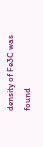density of Fe3C was found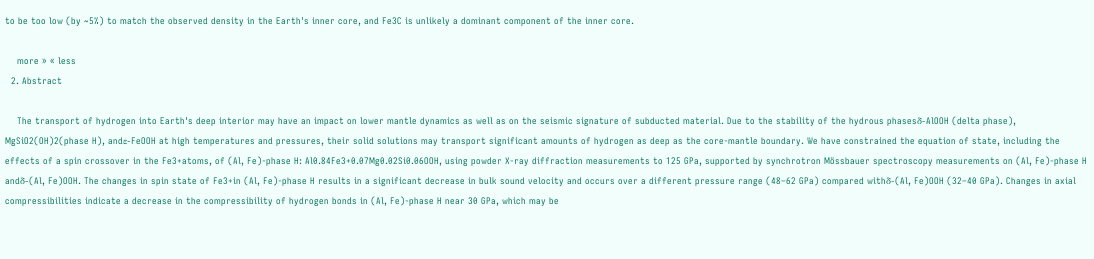to be too low (by ~5%) to match the observed density in the Earth's inner core, and Fe3C is unlikely a dominant component of the inner core.

    more » « less
  2. Abstract

    The transport of hydrogen into Earth's deep interior may have an impact on lower mantle dynamics as well as on the seismic signature of subducted material. Due to the stability of the hydrous phasesδ‐AlOOH (delta phase), MgSiO2(OH)2(phase H), andε‐FeOOH at high temperatures and pressures, their solid solutions may transport significant amounts of hydrogen as deep as the core‐mantle boundary. We have constrained the equation of state, including the effects of a spin crossover in the Fe3+atoms, of (Al, Fe)‐phase H: Al0.84Fe3+0.07Mg0.02Si0.06OOH, using powder X‐ray diffraction measurements to 125 GPa, supported by synchrotron Mössbauer spectroscopy measurements on (Al, Fe)‐phase H andδ‐(Al, Fe)OOH. The changes in spin state of Fe3+in (Al, Fe)‐phase H results in a significant decrease in bulk sound velocity and occurs over a different pressure range (48–62 GPa) compared withδ‐(Al, Fe)OOH (32–40 GPa). Changes in axial compressibilities indicate a decrease in the compressibility of hydrogen bonds in (Al, Fe)‐phase H near 30 GPa, which may be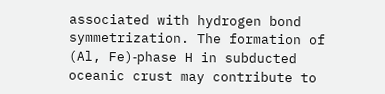associated with hydrogen bond symmetrization. The formation of (Al, Fe)‐phase H in subducted oceanic crust may contribute to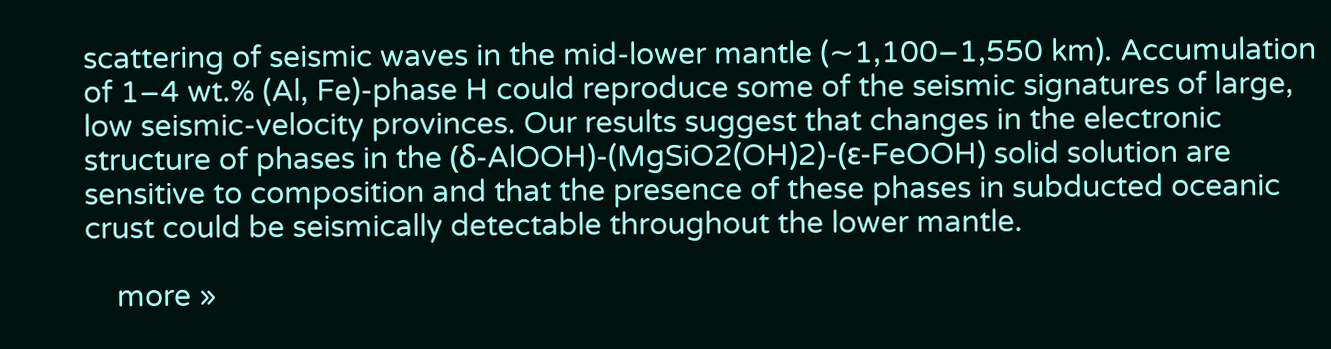scattering of seismic waves in the mid‐lower mantle (∼1,100–1,550 km). Accumulation of 1–4 wt.% (Al, Fe)‐phase H could reproduce some of the seismic signatures of large, low seismic‐velocity provinces. Our results suggest that changes in the electronic structure of phases in the (δ‐AlOOH)‐(MgSiO2(OH)2)‐(ε‐FeOOH) solid solution are sensitive to composition and that the presence of these phases in subducted oceanic crust could be seismically detectable throughout the lower mantle.

    more »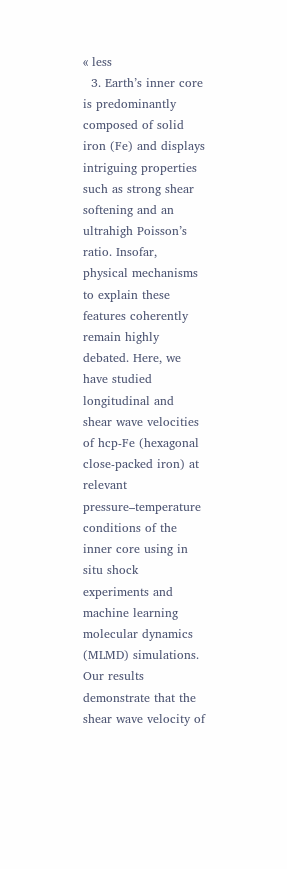« less
  3. Earth’s inner core is predominantly composed of solid iron (Fe) and displays intriguing properties such as strong shear softening and an ultrahigh Poisson’s ratio. Insofar, physical mechanisms to explain these features coherently remain highly debated. Here, we have studied longitudinal and shear wave velocities of hcp-Fe (hexagonal close-packed iron) at relevant pressure–temperature conditions of the inner core using in situ shock experiments and machine learning molecular dynamics (MLMD) simulations. Our results demonstrate that the shear wave velocity of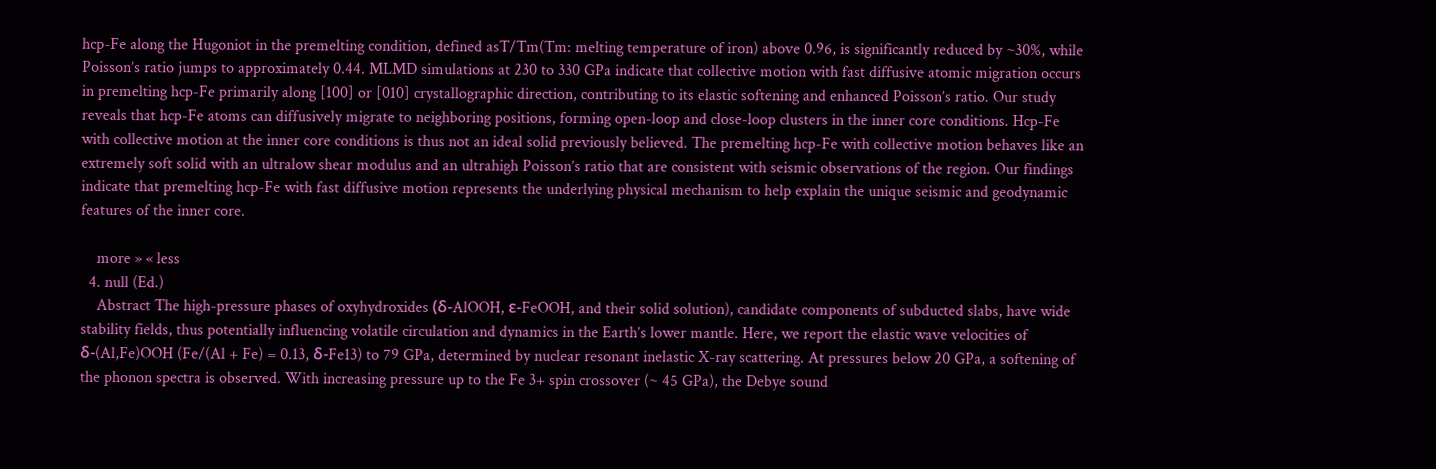hcp-Fe along the Hugoniot in the premelting condition, defined asT/Tm(Tm: melting temperature of iron) above 0.96, is significantly reduced by ~30%, while Poisson’s ratio jumps to approximately 0.44. MLMD simulations at 230 to 330 GPa indicate that collective motion with fast diffusive atomic migration occurs in premelting hcp-Fe primarily along [100] or [010] crystallographic direction, contributing to its elastic softening and enhanced Poisson’s ratio. Our study reveals that hcp-Fe atoms can diffusively migrate to neighboring positions, forming open-loop and close-loop clusters in the inner core conditions. Hcp-Fe with collective motion at the inner core conditions is thus not an ideal solid previously believed. The premelting hcp-Fe with collective motion behaves like an extremely soft solid with an ultralow shear modulus and an ultrahigh Poisson’s ratio that are consistent with seismic observations of the region. Our findings indicate that premelting hcp-Fe with fast diffusive motion represents the underlying physical mechanism to help explain the unique seismic and geodynamic features of the inner core.

    more » « less
  4. null (Ed.)
    Abstract The high-pressure phases of oxyhydroxides (δ-AlOOH, ε-FeOOH, and their solid solution), candidate components of subducted slabs, have wide stability fields, thus potentially influencing volatile circulation and dynamics in the Earth’s lower mantle. Here, we report the elastic wave velocities of δ-(Al,Fe)OOH (Fe/(Al + Fe) = 0.13, δ-Fe13) to 79 GPa, determined by nuclear resonant inelastic X-ray scattering. At pressures below 20 GPa, a softening of the phonon spectra is observed. With increasing pressure up to the Fe 3+ spin crossover (~ 45 GPa), the Debye sound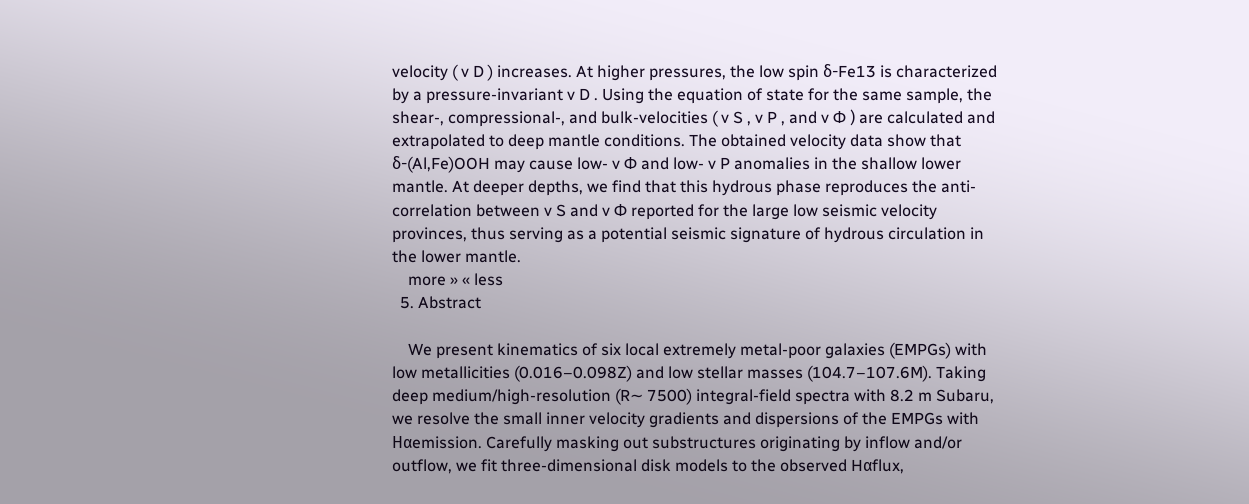velocity ( v D ) increases. At higher pressures, the low spin δ-Fe13 is characterized by a pressure-invariant v D . Using the equation of state for the same sample, the shear-, compressional-, and bulk-velocities ( v S , v P , and v Φ ) are calculated and extrapolated to deep mantle conditions. The obtained velocity data show that δ-(Al,Fe)OOH may cause low- v Φ and low- v P anomalies in the shallow lower mantle. At deeper depths, we find that this hydrous phase reproduces the anti-correlation between v S and v Φ reported for the large low seismic velocity provinces, thus serving as a potential seismic signature of hydrous circulation in the lower mantle.
    more » « less
  5. Abstract

    We present kinematics of six local extremely metal-poor galaxies (EMPGs) with low metallicities (0.016–0.098Z) and low stellar masses (104.7–107.6M). Taking deep medium/high-resolution (R∼ 7500) integral-field spectra with 8.2 m Subaru, we resolve the small inner velocity gradients and dispersions of the EMPGs with Hαemission. Carefully masking out substructures originating by inflow and/or outflow, we fit three-dimensional disk models to the observed Hαflux,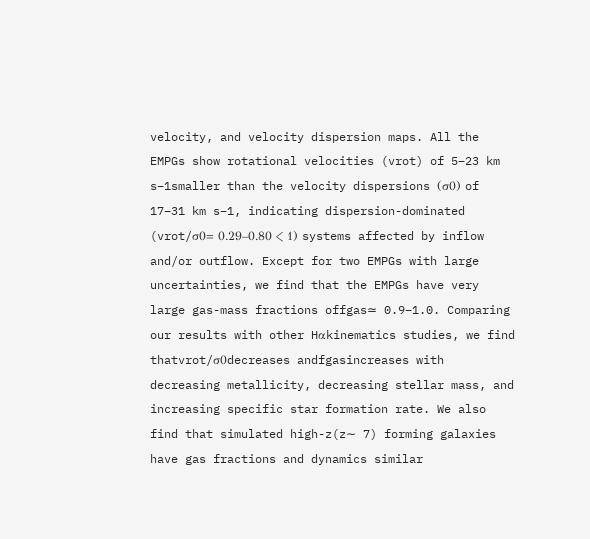velocity, and velocity dispersion maps. All the EMPGs show rotational velocities (vrot) of 5–23 km s−1smaller than the velocity dispersions (σ0) of 17–31 km s−1, indicating dispersion-dominated (vrot/σ0= 0.29–0.80 < 1) systems affected by inflow and/or outflow. Except for two EMPGs with large uncertainties, we find that the EMPGs have very large gas-mass fractions offgas≃ 0.9–1.0. Comparing our results with other Hαkinematics studies, we find thatvrot/σ0decreases andfgasincreases with decreasing metallicity, decreasing stellar mass, and increasing specific star formation rate. We also find that simulated high-z(z∼ 7) forming galaxies have gas fractions and dynamics similar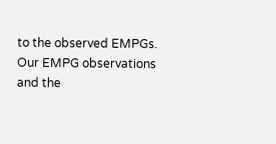to the observed EMPGs. Our EMPG observations and the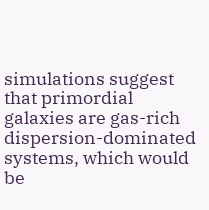simulations suggest that primordial galaxies are gas-rich dispersion-dominated systems, which would be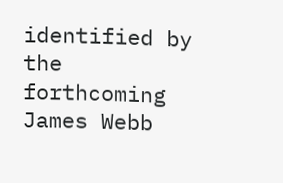identified by the forthcoming James Webb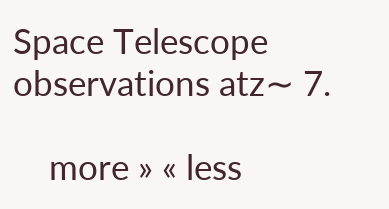Space Telescope observations atz∼ 7.

    more » « less